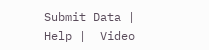Submit Data |  Help |  Video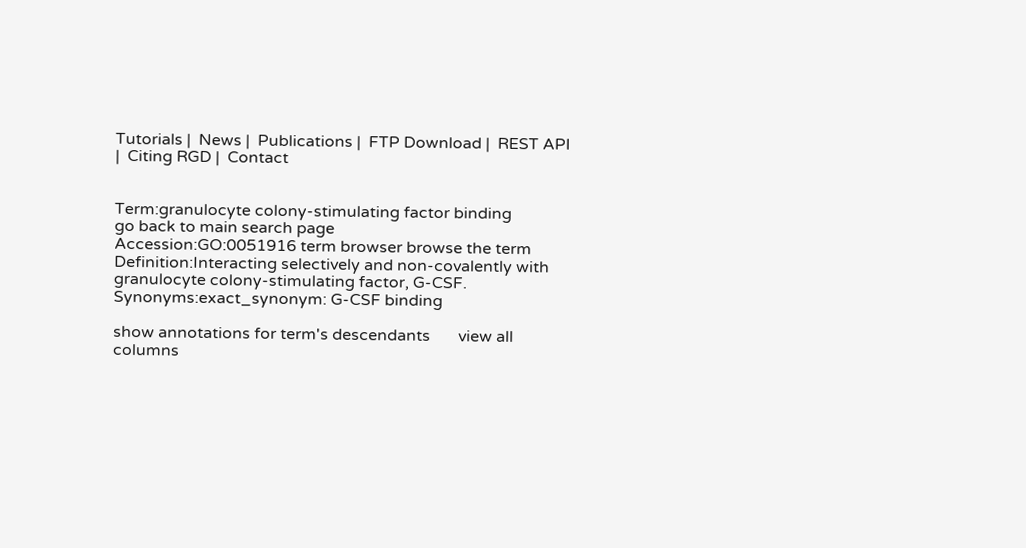Tutorials |  News |  Publications |  FTP Download |  REST API |  Citing RGD |  Contact


Term:granulocyte colony-stimulating factor binding
go back to main search page
Accession:GO:0051916 term browser browse the term
Definition:Interacting selectively and non-covalently with granulocyte colony-stimulating factor, G-CSF.
Synonyms:exact_synonym: G-CSF binding

show annotations for term's descendants       view all columns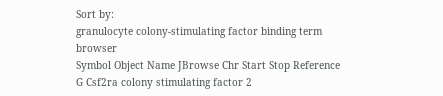Sort by:
granulocyte colony-stimulating factor binding term browser
Symbol Object Name JBrowse Chr Start Stop Reference
G Csf2ra colony stimulating factor 2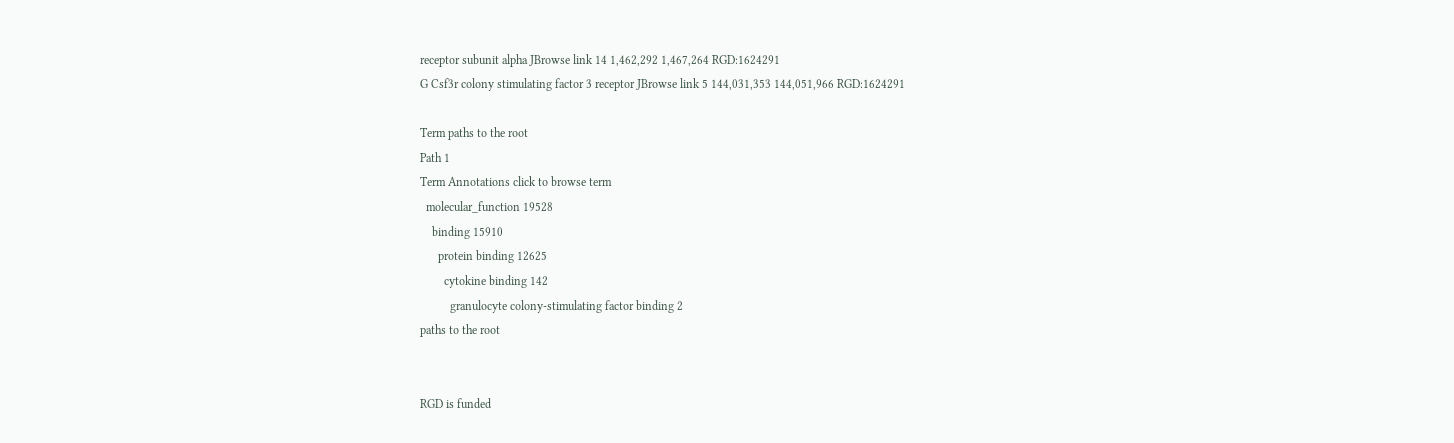receptor subunit alpha JBrowse link 14 1,462,292 1,467,264 RGD:1624291
G Csf3r colony stimulating factor 3 receptor JBrowse link 5 144,031,353 144,051,966 RGD:1624291

Term paths to the root
Path 1
Term Annotations click to browse term
  molecular_function 19528
    binding 15910
      protein binding 12625
        cytokine binding 142
          granulocyte colony-stimulating factor binding 2
paths to the root


RGD is funded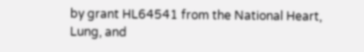by grant HL64541 from the National Heart, Lung, and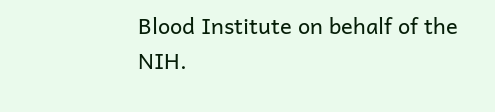Blood Institute on behalf of the NIH.